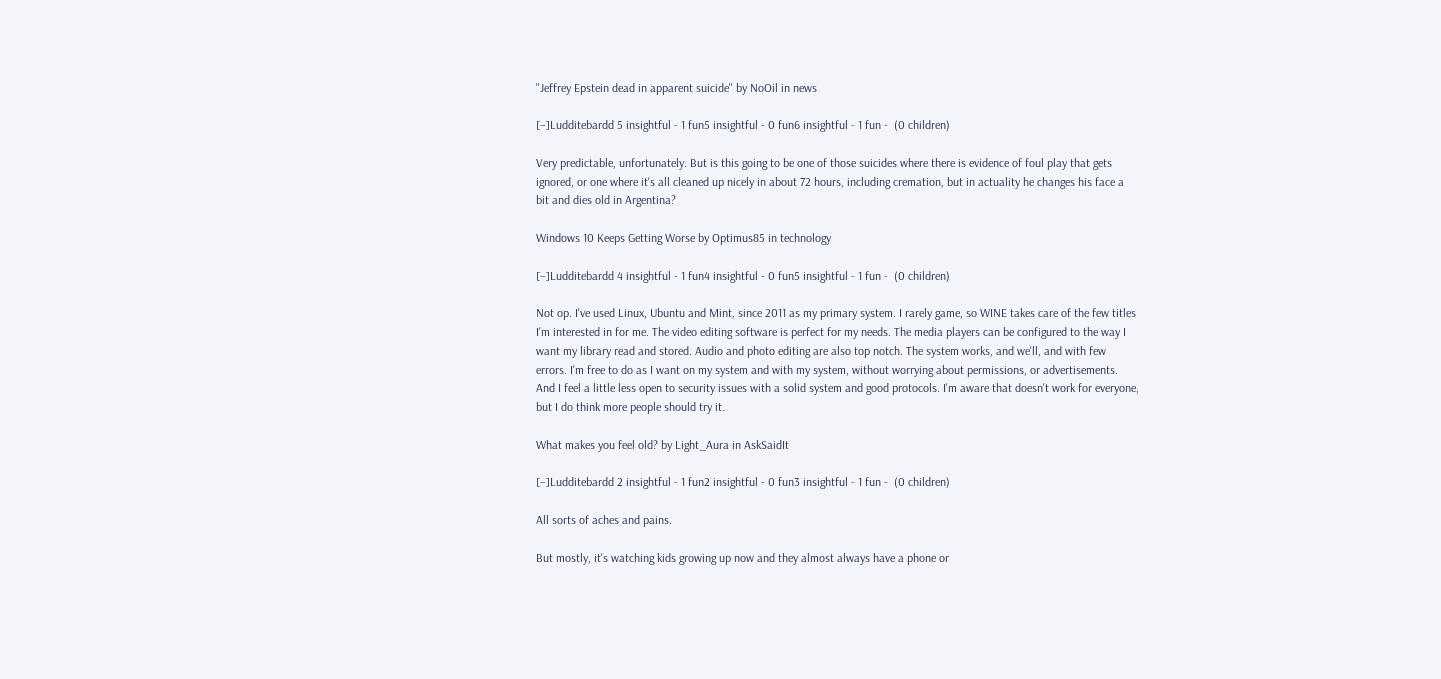"Jeffrey Epstein dead in apparent suicide" by NoOil in news

[–]Ludditebardd 5 insightful - 1 fun5 insightful - 0 fun6 insightful - 1 fun -  (0 children)

Very predictable, unfortunately. But is this going to be one of those suicides where there is evidence of foul play that gets ignored, or one where it's all cleaned up nicely in about 72 hours, including cremation, but in actuality he changes his face a bit and dies old in Argentina?

Windows 10 Keeps Getting Worse by Optimus85 in technology

[–]Ludditebardd 4 insightful - 1 fun4 insightful - 0 fun5 insightful - 1 fun -  (0 children)

Not op. I've used Linux, Ubuntu and Mint, since 2011 as my primary system. I rarely game, so WINE takes care of the few titles I'm interested in for me. The video editing software is perfect for my needs. The media players can be configured to the way I want my library read and stored. Audio and photo editing are also top notch. The system works, and we'll, and with few errors. I'm free to do as I want on my system and with my system, without worrying about permissions, or advertisements. And I feel a little less open to security issues with a solid system and good protocols. I'm aware that doesn't work for everyone, but I do think more people should try it.

What makes you feel old? by Light_Aura in AskSaidIt

[–]Ludditebardd 2 insightful - 1 fun2 insightful - 0 fun3 insightful - 1 fun -  (0 children)

All sorts of aches and pains.

But mostly, it's watching kids growing up now and they almost always have a phone or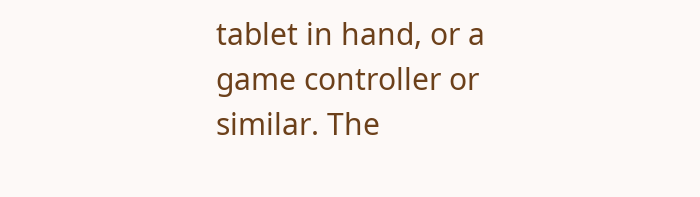tablet in hand, or a game controller or similar. The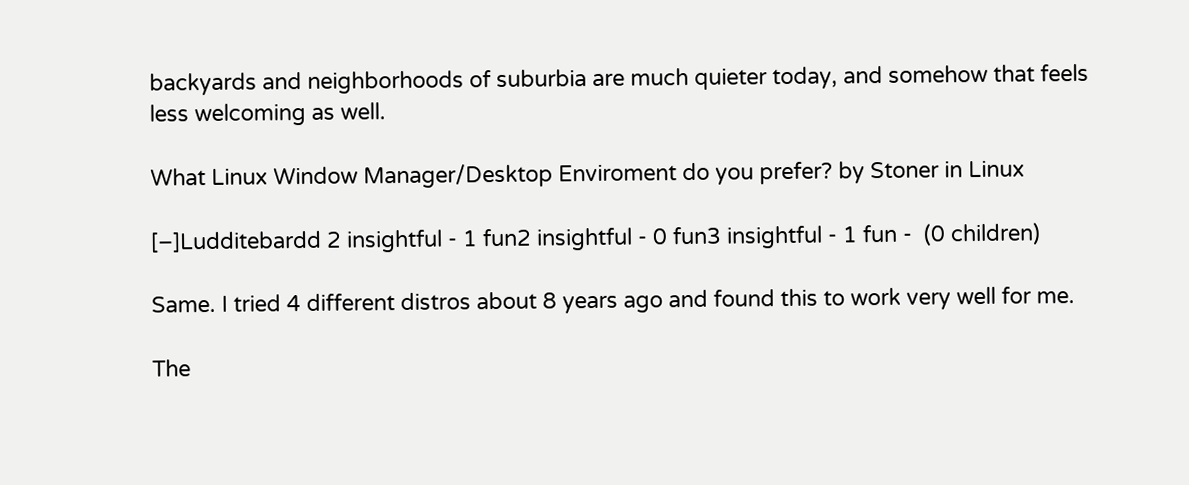backyards and neighborhoods of suburbia are much quieter today, and somehow that feels less welcoming as well.

What Linux Window Manager/Desktop Enviroment do you prefer? by Stoner in Linux

[–]Ludditebardd 2 insightful - 1 fun2 insightful - 0 fun3 insightful - 1 fun -  (0 children)

Same. I tried 4 different distros about 8 years ago and found this to work very well for me.

The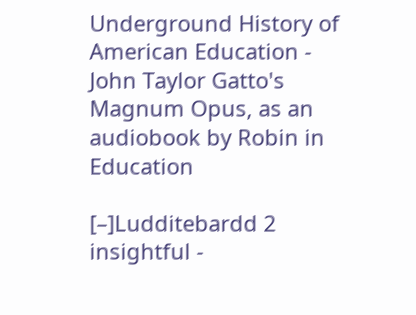Underground History of American Education - John Taylor Gatto's Magnum Opus, as an audiobook by Robin in Education

[–]Ludditebardd 2 insightful -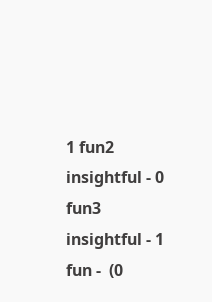1 fun2 insightful - 0 fun3 insightful - 1 fun -  (0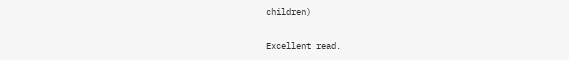children)

Excellent read.